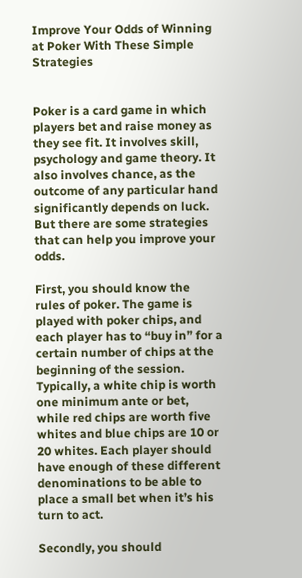Improve Your Odds of Winning at Poker With These Simple Strategies


Poker is a card game in which players bet and raise money as they see fit. It involves skill, psychology and game theory. It also involves chance, as the outcome of any particular hand significantly depends on luck. But there are some strategies that can help you improve your odds.

First, you should know the rules of poker. The game is played with poker chips, and each player has to “buy in” for a certain number of chips at the beginning of the session. Typically, a white chip is worth one minimum ante or bet, while red chips are worth five whites and blue chips are 10 or 20 whites. Each player should have enough of these different denominations to be able to place a small bet when it’s his turn to act.

Secondly, you should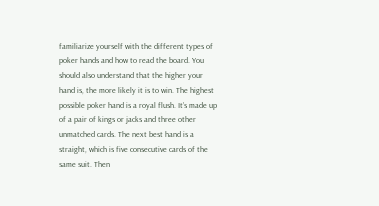familiarize yourself with the different types of poker hands and how to read the board. You should also understand that the higher your hand is, the more likely it is to win. The highest possible poker hand is a royal flush. It’s made up of a pair of kings or jacks and three other unmatched cards. The next best hand is a straight, which is five consecutive cards of the same suit. Then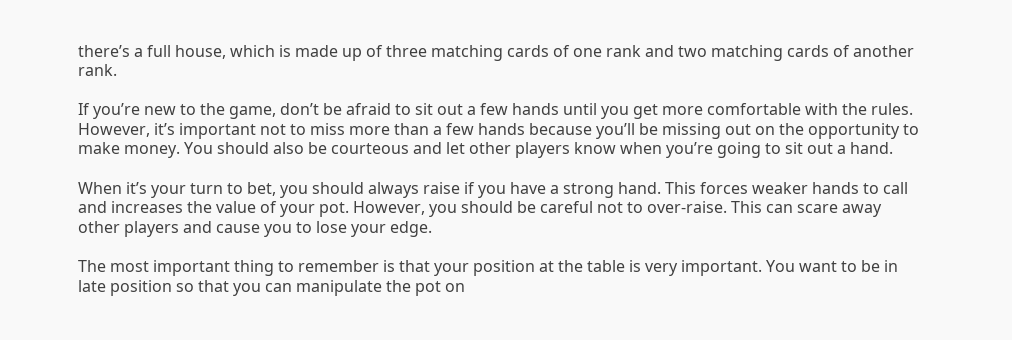there’s a full house, which is made up of three matching cards of one rank and two matching cards of another rank.

If you’re new to the game, don’t be afraid to sit out a few hands until you get more comfortable with the rules. However, it’s important not to miss more than a few hands because you’ll be missing out on the opportunity to make money. You should also be courteous and let other players know when you’re going to sit out a hand.

When it’s your turn to bet, you should always raise if you have a strong hand. This forces weaker hands to call and increases the value of your pot. However, you should be careful not to over-raise. This can scare away other players and cause you to lose your edge.

The most important thing to remember is that your position at the table is very important. You want to be in late position so that you can manipulate the pot on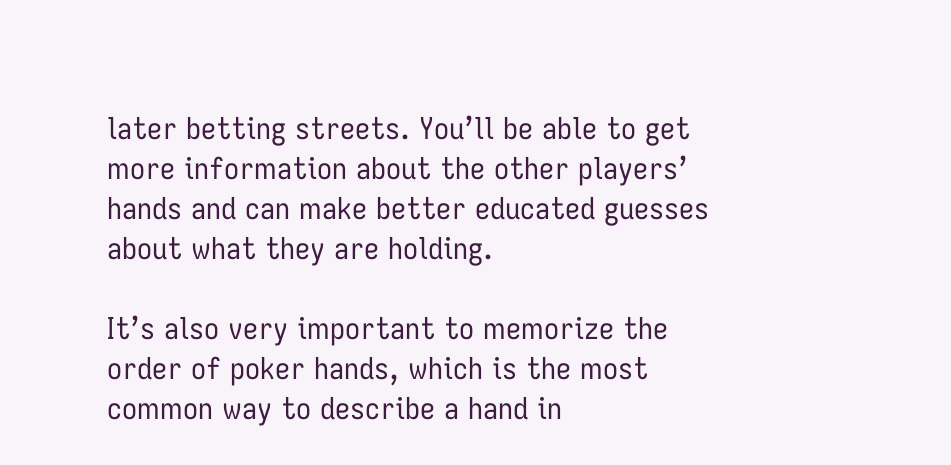later betting streets. You’ll be able to get more information about the other players’ hands and can make better educated guesses about what they are holding.

It’s also very important to memorize the order of poker hands, which is the most common way to describe a hand in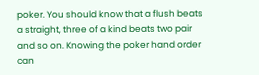poker. You should know that a flush beats a straight, three of a kind beats two pair and so on. Knowing the poker hand order can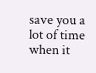save you a lot of time when it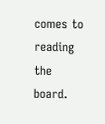comes to reading the board.